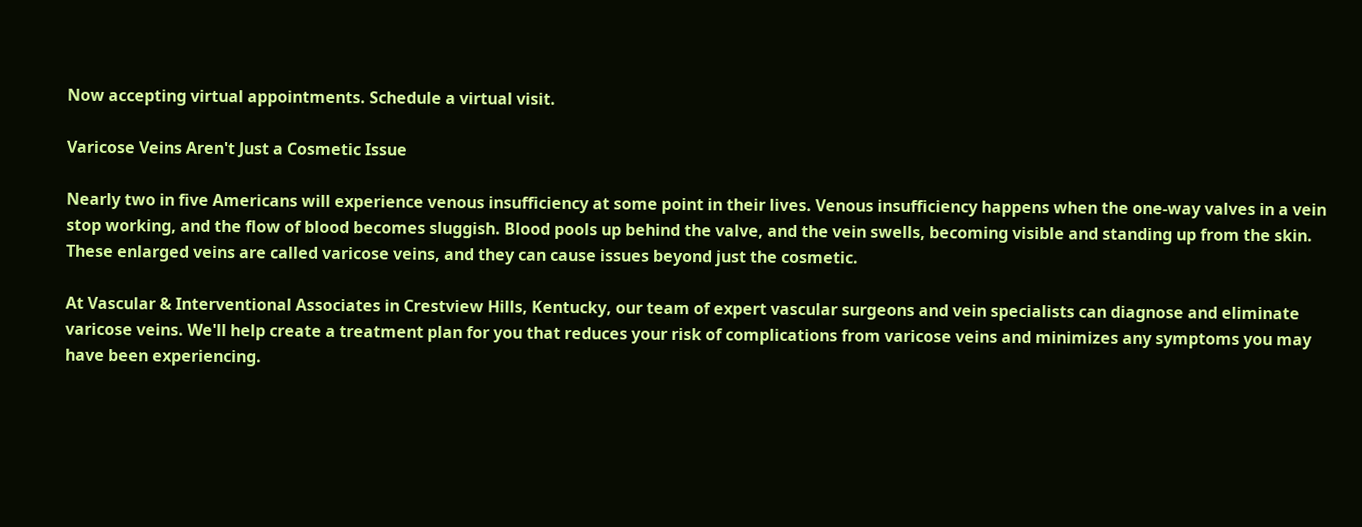Now accepting virtual appointments. Schedule a virtual visit.

Varicose Veins Aren't Just a Cosmetic Issue

Nearly two in five Americans will experience venous insufficiency at some point in their lives. Venous insufficiency happens when the one-way valves in a vein stop working, and the flow of blood becomes sluggish. Blood pools up behind the valve, and the vein swells, becoming visible and standing up from the skin. These enlarged veins are called varicose veins, and they can cause issues beyond just the cosmetic.

At Vascular & Interventional Associates in Crestview Hills, Kentucky, our team of expert vascular surgeons and vein specialists can diagnose and eliminate varicose veins. We'll help create a treatment plan for you that reduces your risk of complications from varicose veins and minimizes any symptoms you may have been experiencing.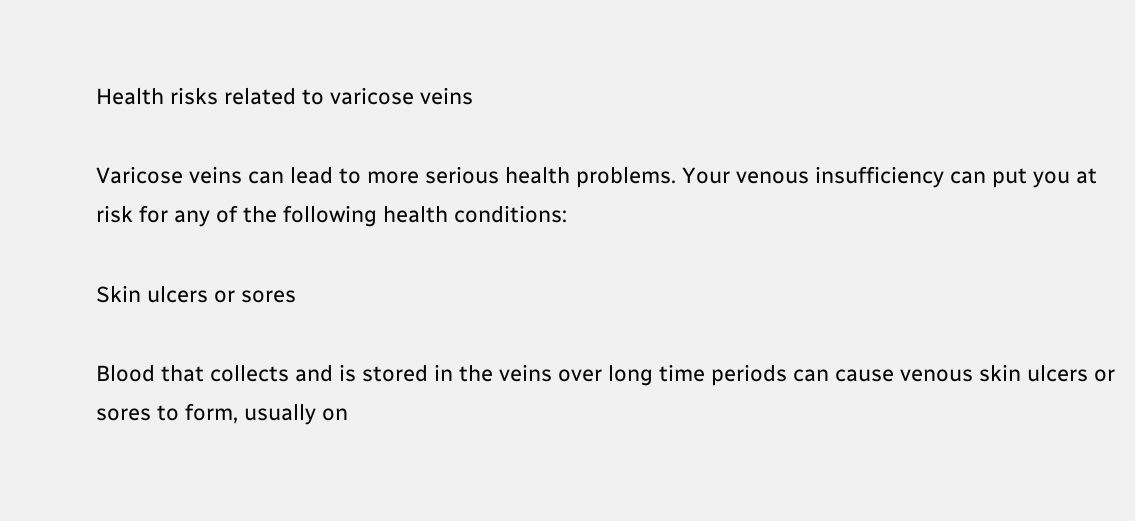Health risks related to varicose veins

Varicose veins can lead to more serious health problems. Your venous insufficiency can put you at risk for any of the following health conditions:

Skin ulcers or sores

Blood that collects and is stored in the veins over long time periods can cause venous skin ulcers or sores to form, usually on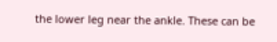the lower leg near the ankle. These can be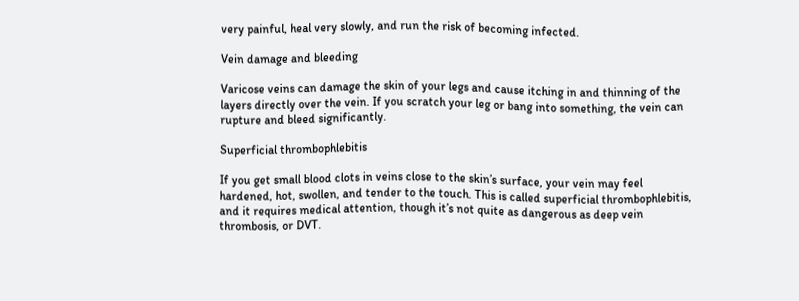very painful, heal very slowly, and run the risk of becoming infected.

Vein damage and bleeding

Varicose veins can damage the skin of your legs and cause itching in and thinning of the layers directly over the vein. If you scratch your leg or bang into something, the vein can rupture and bleed significantly.

Superficial thrombophlebitis

If you get small blood clots in veins close to the skin’s surface, your vein may feel hardened, hot, swollen, and tender to the touch. This is called superficial thrombophlebitis, and it requires medical attention, though it’s not quite as dangerous as deep vein thrombosis, or DVT.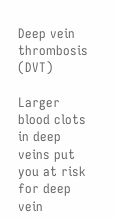Deep vein thrombosis (DVT)

Larger blood clots in deep veins put you at risk for deep vein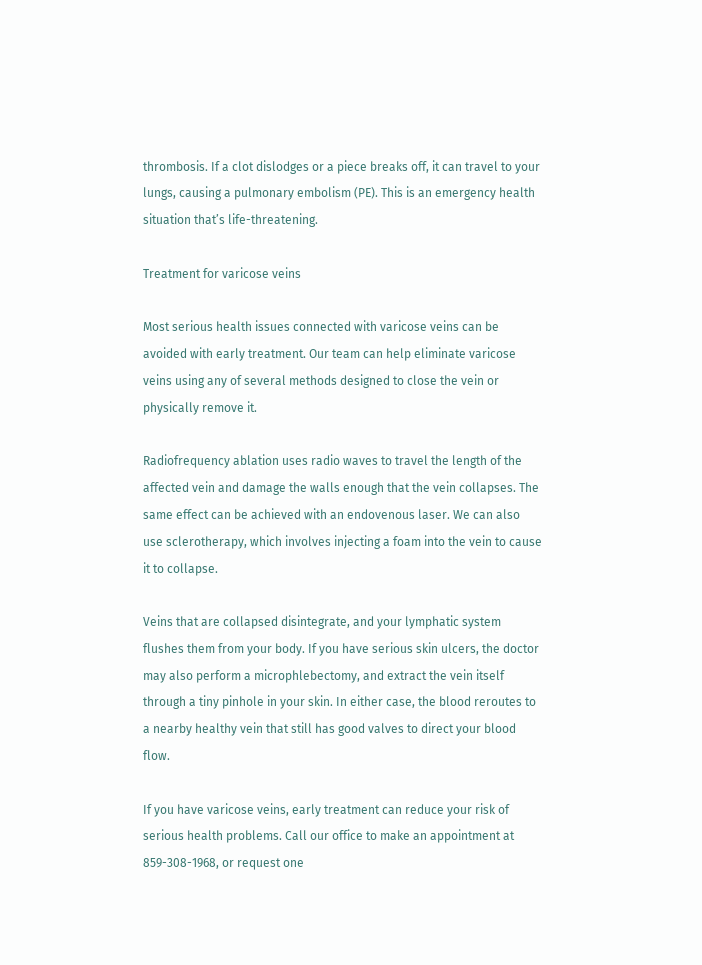thrombosis. If a clot dislodges or a piece breaks off, it can travel to your lungs, causing a pulmonary embolism (PE). This is an emergency health situation that’s life-threatening.

Treatment for varicose veins

Most serious health issues connected with varicose veins can be avoided with early treatment. Our team can help eliminate varicose veins using any of several methods designed to close the vein or physically remove it.

Radiofrequency ablation uses radio waves to travel the length of the affected vein and damage the walls enough that the vein collapses. The same effect can be achieved with an endovenous laser. We can also use sclerotherapy, which involves injecting a foam into the vein to cause it to collapse.

Veins that are collapsed disintegrate, and your lymphatic system flushes them from your body. If you have serious skin ulcers, the doctor may also perform a microphlebectomy, and extract the vein itself through a tiny pinhole in your skin. In either case, the blood reroutes to a nearby healthy vein that still has good valves to direct your blood flow.

If you have varicose veins, early treatment can reduce your risk of serious health problems. Call our office to make an appointment at 859-308-1968, or request one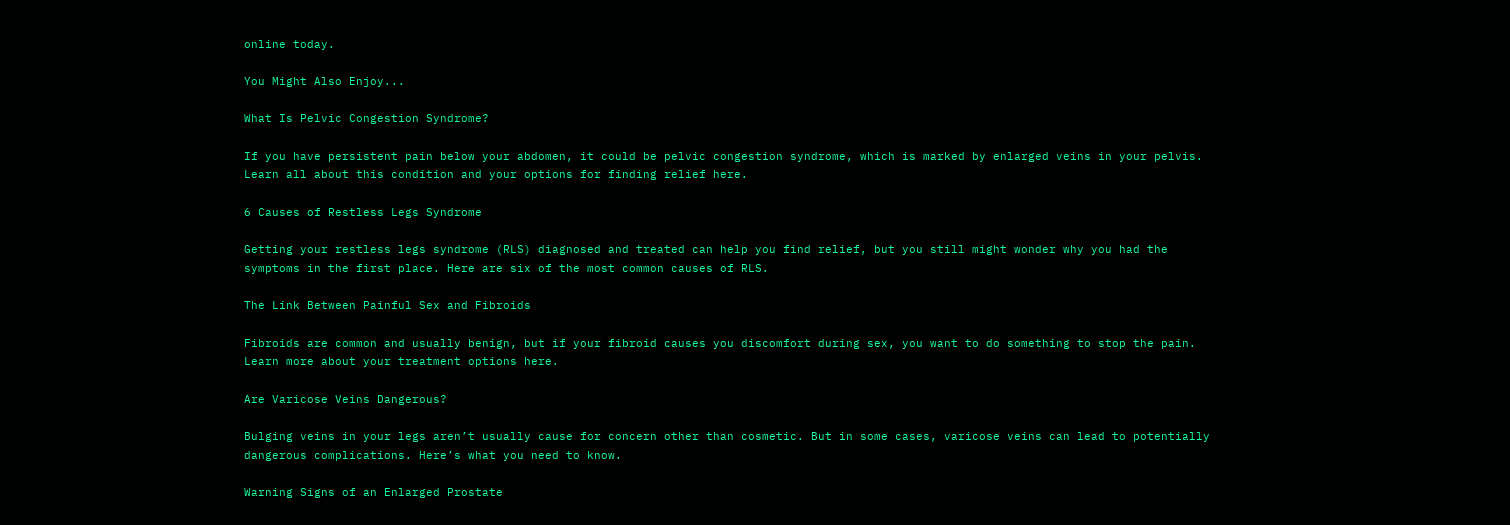online today.

You Might Also Enjoy...

What Is Pelvic Congestion Syndrome?

If you have persistent pain below your abdomen, it could be pelvic congestion syndrome, which is marked by enlarged veins in your pelvis. Learn all about this condition and your options for finding relief here.

6 Causes of Restless Legs Syndrome

Getting your restless legs syndrome (RLS) diagnosed and treated can help you find relief, but you still might wonder why you had the symptoms in the first place. Here are six of the most common causes of RLS.

The Link Between Painful Sex and Fibroids

Fibroids are common and usually benign, but if your fibroid causes you discomfort during sex, you want to do something to stop the pain. Learn more about your treatment options here.

Are Varicose Veins Dangerous?

Bulging veins in your legs aren’t usually cause for concern other than cosmetic. But in some cases, varicose veins can lead to potentially dangerous complications. Here’s what you need to know.

Warning Signs of an Enlarged Prostate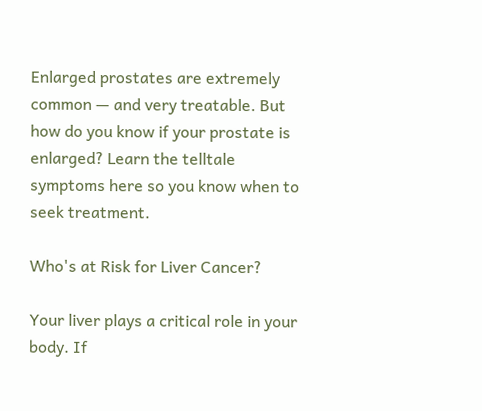Enlarged prostates are extremely common — and very treatable. But how do you know if your prostate is enlarged? Learn the telltale symptoms here so you know when to seek treatment.

Who's at Risk for Liver Cancer?

Your liver plays a critical role in your body. If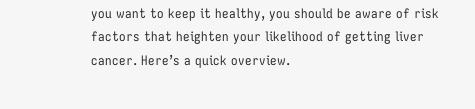you want to keep it healthy, you should be aware of risk factors that heighten your likelihood of getting liver cancer. Here’s a quick overview.